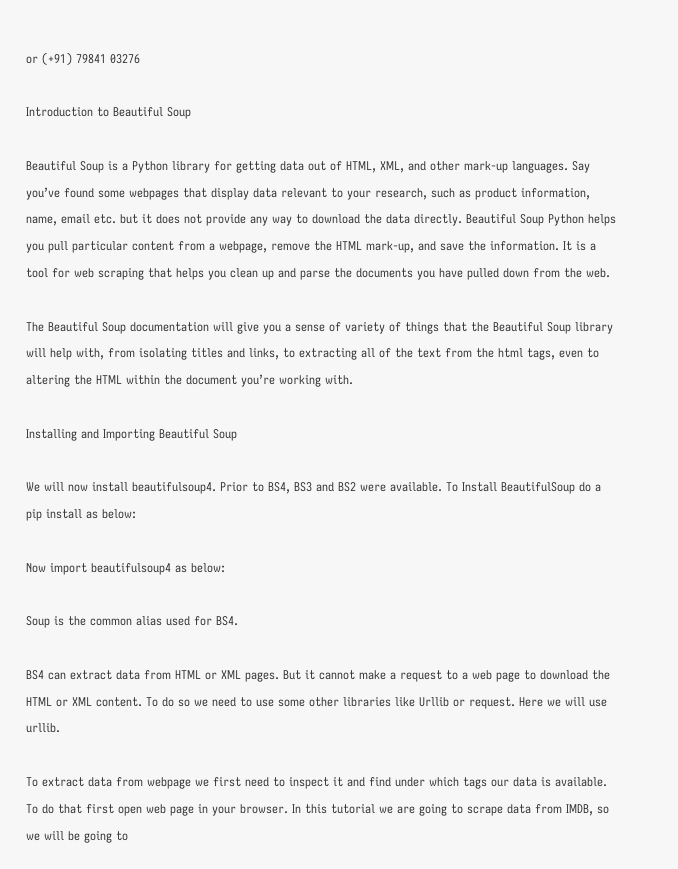or (+91) 79841 03276

Introduction to Beautiful Soup

Beautiful Soup is a Python library for getting data out of HTML, XML, and other mark-up languages. Say you’ve found some webpages that display data relevant to your research, such as product information, name, email etc. but it does not provide any way to download the data directly. Beautiful Soup Python helps you pull particular content from a webpage, remove the HTML mark-up, and save the information. It is a tool for web scraping that helps you clean up and parse the documents you have pulled down from the web.

The Beautiful Soup documentation will give you a sense of variety of things that the Beautiful Soup library will help with, from isolating titles and links, to extracting all of the text from the html tags, even to altering the HTML within the document you’re working with.

Installing and Importing Beautiful Soup

We will now install beautifulsoup4. Prior to BS4, BS3 and BS2 were available. To Install BeautifulSoup do a pip install as below:

Now import beautifulsoup4 as below:

Soup is the common alias used for BS4.

BS4 can extract data from HTML or XML pages. But it cannot make a request to a web page to download the HTML or XML content. To do so we need to use some other libraries like Urllib or request. Here we will use urllib.

To extract data from webpage we first need to inspect it and find under which tags our data is available. To do that first open web page in your browser. In this tutorial we are going to scrape data from IMDB, so we will be going to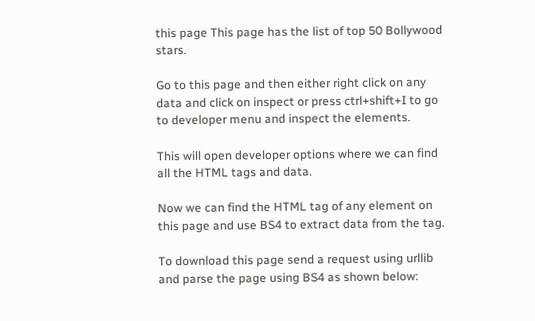this page This page has the list of top 50 Bollywood stars.

Go to this page and then either right click on any data and click on inspect or press ctrl+shift+I to go to developer menu and inspect the elements.

This will open developer options where we can find all the HTML tags and data.

Now we can find the HTML tag of any element on this page and use BS4 to extract data from the tag.

To download this page send a request using urllib and parse the page using BS4 as shown below: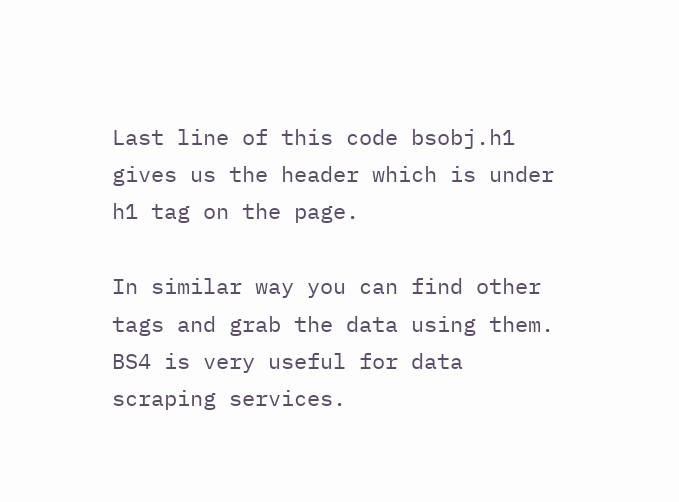Last line of this code bsobj.h1 gives us the header which is under h1 tag on the page.

In similar way you can find other tags and grab the data using them. BS4 is very useful for data scraping services.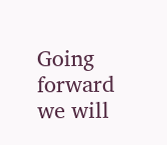Going forward we will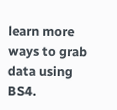learn more ways to grab data using BS4.